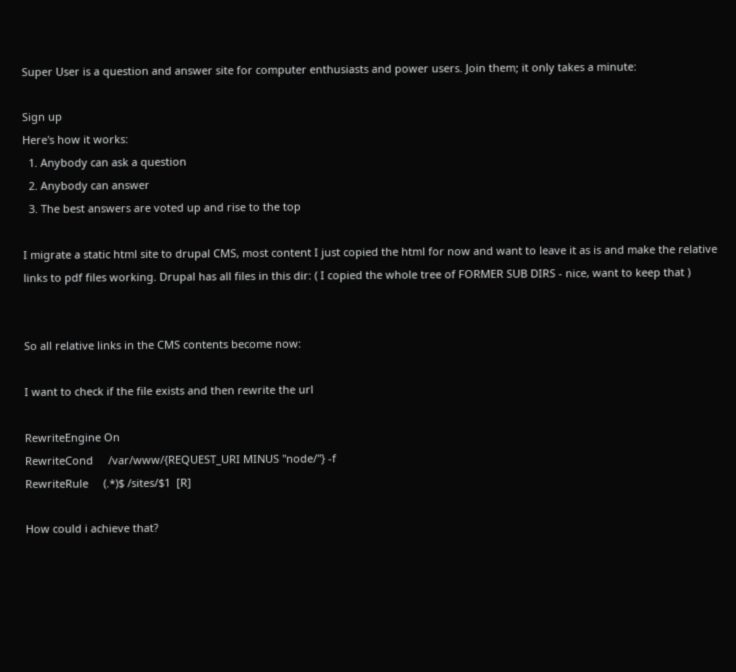Super User is a question and answer site for computer enthusiasts and power users. Join them; it only takes a minute:

Sign up
Here's how it works:
  1. Anybody can ask a question
  2. Anybody can answer
  3. The best answers are voted up and rise to the top

I migrate a static html site to drupal CMS, most content I just copied the html for now and want to leave it as is and make the relative links to pdf files working. Drupal has all files in this dir: ( I copied the whole tree of FORMER SUB DIRS - nice, want to keep that )


So all relative links in the CMS contents become now:

I want to check if the file exists and then rewrite the url

RewriteEngine On
RewriteCond     /var/www/{REQUEST_URI MINUS "node/"} -f
RewriteRule     (.*)$ /sites/$1  [R]

How could i achieve that?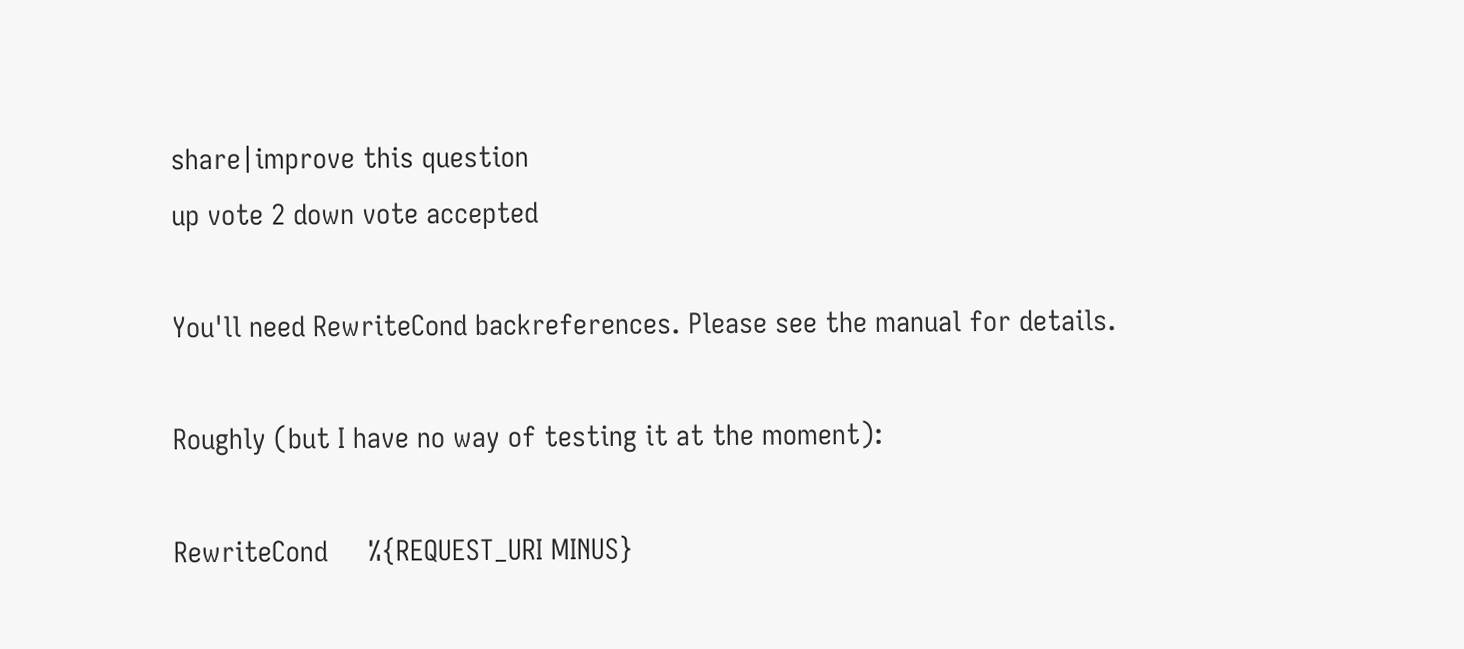share|improve this question
up vote 2 down vote accepted

You'll need RewriteCond backreferences. Please see the manual for details.

Roughly (but I have no way of testing it at the moment):

RewriteCond     %{REQUEST_URI MINUS}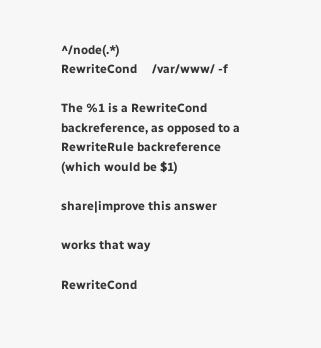^/node(.*)
RewriteCond     /var/www/ -f

The %1 is a RewriteCond backreference, as opposed to a RewriteRule backreference (which would be $1)

share|improve this answer

works that way

RewriteCond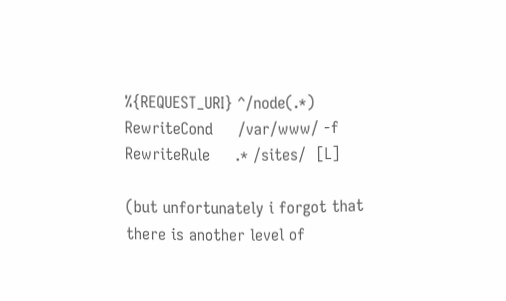%{REQUEST_URI} ^/node(.*)
RewriteCond     /var/www/ -f
RewriteRule     .* /sites/  [L]

(but unfortunately i forgot that there is another level of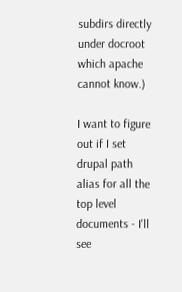subdirs directly under docroot which apache cannot know.)

I want to figure out if I set drupal path alias for all the top level documents - I'll see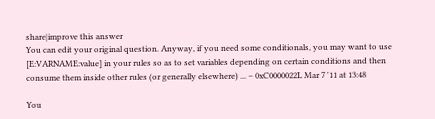share|improve this answer
You can edit your original question. Anyway, if you need some conditionals, you may want to use [E:VARNAME:value] in your rules so as to set variables depending on certain conditions and then consume them inside other rules (or generally elsewhere) ... – 0xC0000022L Mar 7 '11 at 13:48

You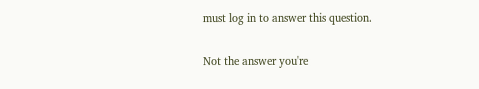must log in to answer this question.

Not the answer you're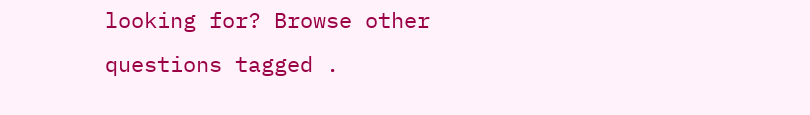looking for? Browse other questions tagged .